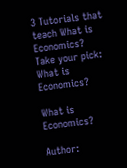3 Tutorials that teach What is Economics?
Take your pick:
What is Economics?

What is Economics?

Author: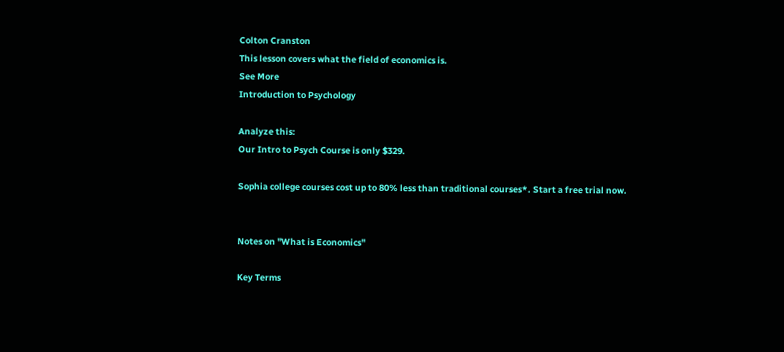Colton Cranston
This lesson covers what the field of economics is.
See More
Introduction to Psychology

Analyze this:
Our Intro to Psych Course is only $329.

Sophia college courses cost up to 80% less than traditional courses*. Start a free trial now.


Notes on "What is Economics"

Key Terms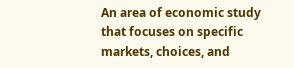An area of economic study that focuses on specific markets, choices, and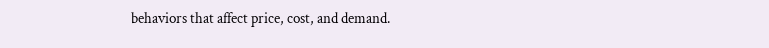behaviors that affect price, cost, and demand.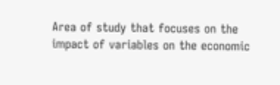Area of study that focuses on the impact of variables on the economic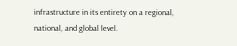infrastructure in its entirety on a regional, national, and global level.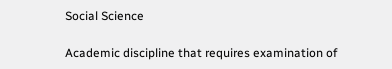Social Science

Academic discipline that requires examination of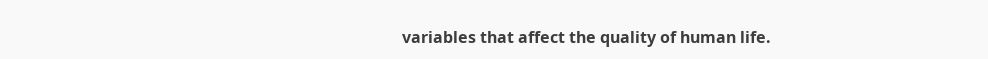variables that affect the quality of human life.